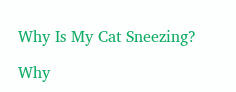Why Is My Cat Sneezing?

Why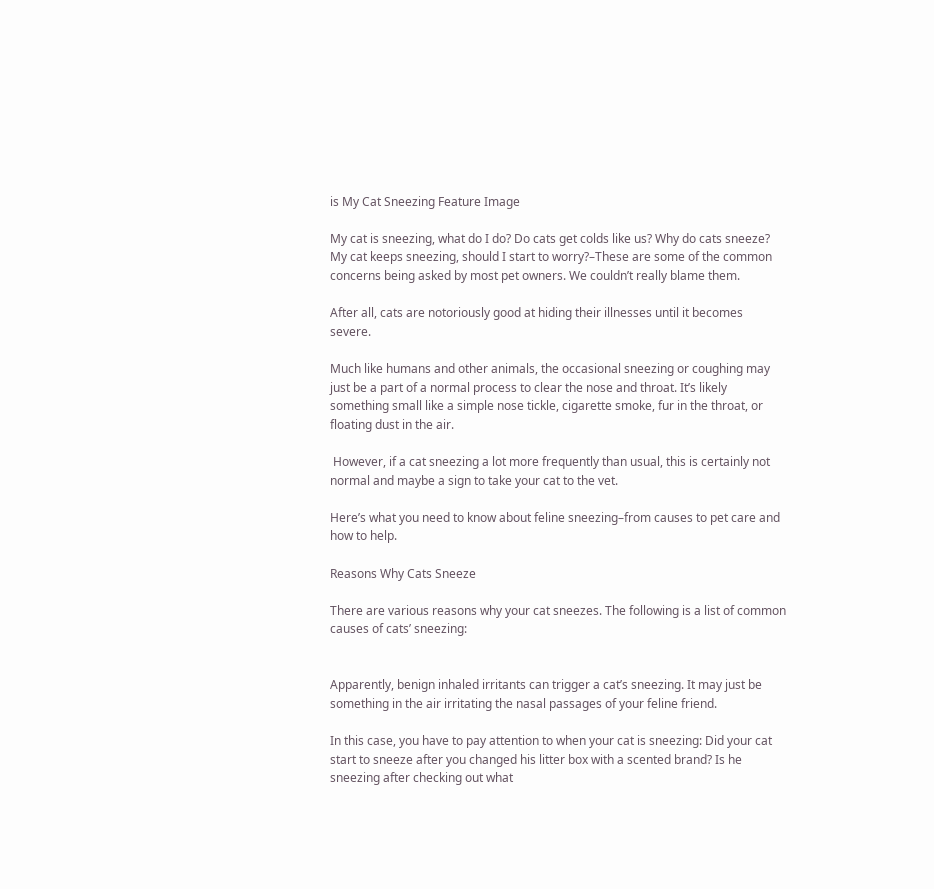is My Cat Sneezing Feature Image

My cat is sneezing, what do I do? Do cats get colds like us? Why do cats sneeze? My cat keeps sneezing, should I start to worry?–These are some of the common concerns being asked by most pet owners. We couldn’t really blame them.

After all, cats are notoriously good at hiding their illnesses until it becomes severe.

Much like humans and other animals, the occasional sneezing or coughing may just be a part of a normal process to clear the nose and throat. It’s likely something small like a simple nose tickle, cigarette smoke, fur in the throat, or floating dust in the air.

 However, if a cat sneezing a lot more frequently than usual, this is certainly not normal and maybe a sign to take your cat to the vet.

Here’s what you need to know about feline sneezing–from causes to pet care and how to help.

Reasons Why Cats Sneeze

There are various reasons why your cat sneezes. The following is a list of common causes of cats’ sneezing:


Apparently, benign inhaled irritants can trigger a cat’s sneezing. It may just be something in the air irritating the nasal passages of your feline friend.

In this case, you have to pay attention to when your cat is sneezing: Did your cat start to sneeze after you changed his litter box with a scented brand? Is he sneezing after checking out what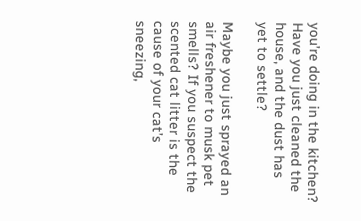you’re doing in the kitchen? Have you just cleaned the house, and the dust has yet to settle?

Maybe you just sprayed an air freshener to musk pet smells? If you suspect the scented cat litter is the cause of your cat’s sneezing,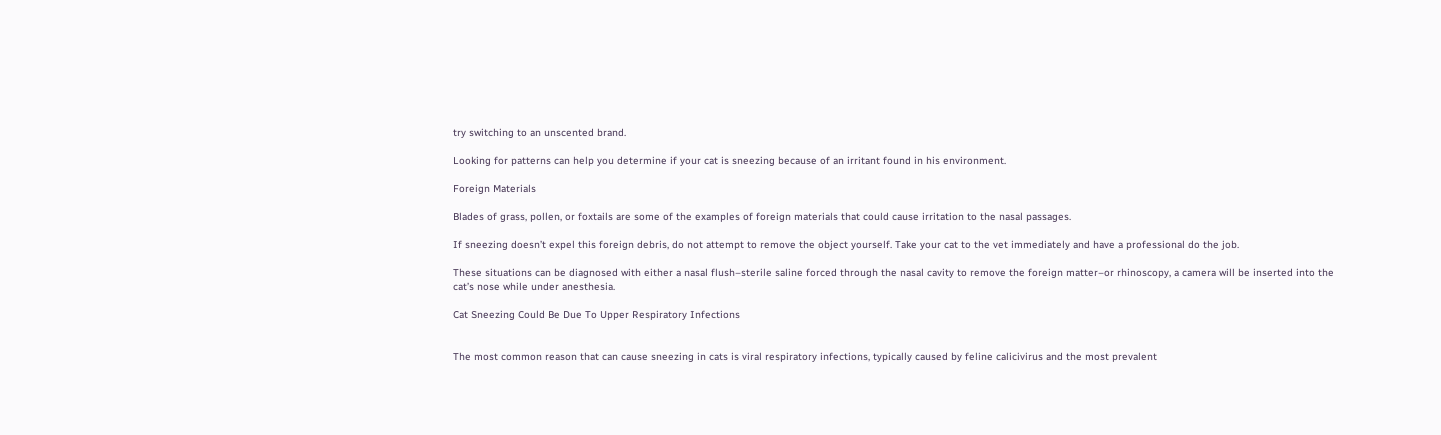try switching to an unscented brand.

Looking for patterns can help you determine if your cat is sneezing because of an irritant found in his environment.

Foreign Materials

Blades of grass, pollen, or foxtails are some of the examples of foreign materials that could cause irritation to the nasal passages.

If sneezing doesn’t expel this foreign debris, do not attempt to remove the object yourself. Take your cat to the vet immediately and have a professional do the job.

These situations can be diagnosed with either a nasal flush–sterile saline forced through the nasal cavity to remove the foreign matter–or rhinoscopy, a camera will be inserted into the cat’s nose while under anesthesia.

Cat Sneezing Could Be Due To Upper Respiratory Infections


The most common reason that can cause sneezing in cats is viral respiratory infections, typically caused by feline calicivirus and the most prevalent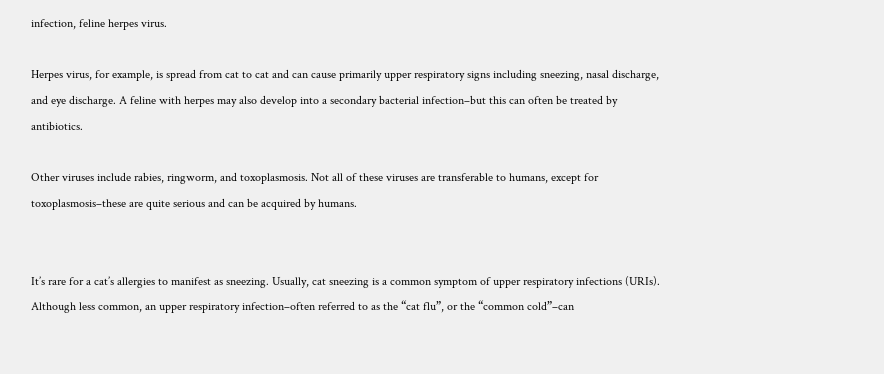infection, feline herpes virus.

Herpes virus, for example, is spread from cat to cat and can cause primarily upper respiratory signs including sneezing, nasal discharge, and eye discharge. A feline with herpes may also develop into a secondary bacterial infection–but this can often be treated by antibiotics.

Other viruses include rabies, ringworm, and toxoplasmosis. Not all of these viruses are transferable to humans, except for toxoplasmosis–these are quite serious and can be acquired by humans.


It’s rare for a cat’s allergies to manifest as sneezing. Usually, cat sneezing is a common symptom of upper respiratory infections (URIs). Although less common, an upper respiratory infection–often referred to as the “cat flu”, or the “common cold”–can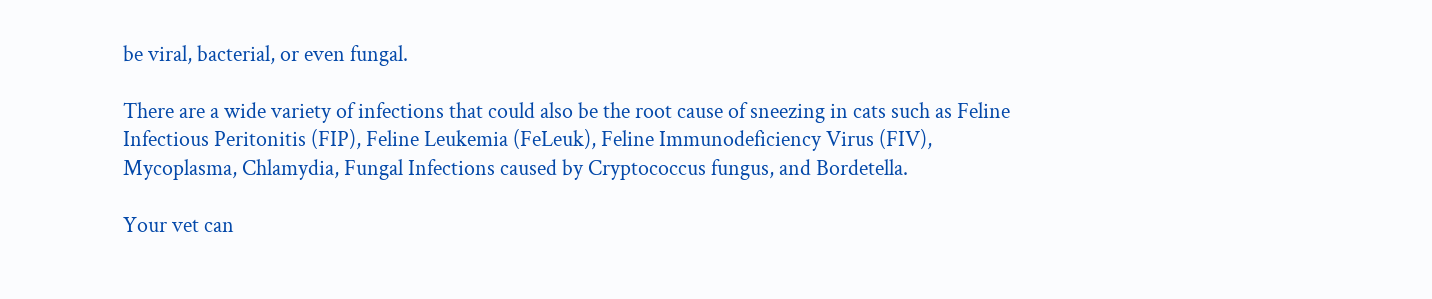be viral, bacterial, or even fungal.

There are a wide variety of infections that could also be the root cause of sneezing in cats such as Feline Infectious Peritonitis (FIP), Feline Leukemia (FeLeuk), Feline Immunodeficiency Virus (FIV), Mycoplasma, Chlamydia, Fungal Infections caused by Cryptococcus fungus, and Bordetella.

Your vet can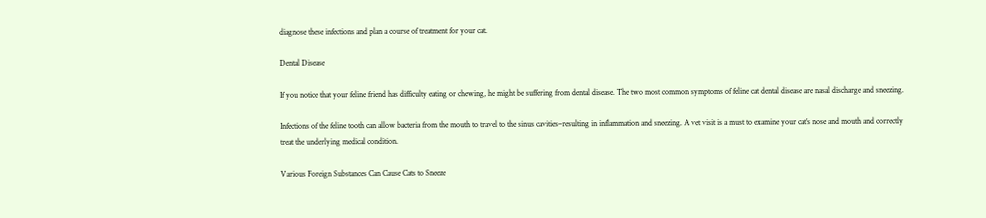diagnose these infections and plan a course of treatment for your cat.

Dental Disease

If you notice that your feline friend has difficulty eating or chewing, he might be suffering from dental disease. The two most common symptoms of feline cat dental disease are nasal discharge and sneezing.

Infections of the feline tooth can allow bacteria from the mouth to travel to the sinus cavities–resulting in inflammation and sneezing. A vet visit is a must to examine your cat’s nose and mouth and correctly treat the underlying medical condition.

Various Foreign Substances Can Cause Cats to Sneeze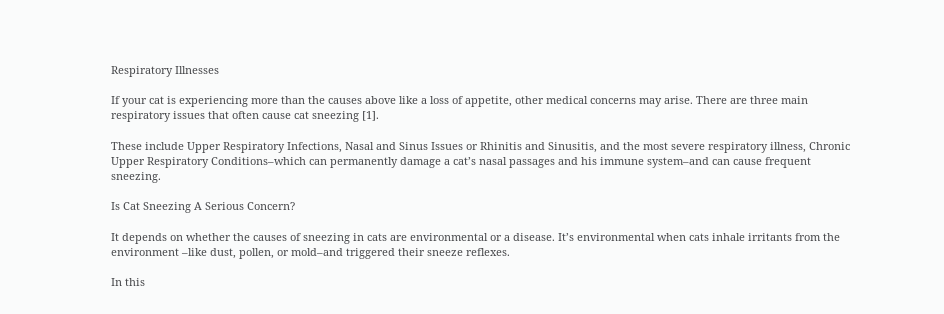Respiratory Illnesses

If your cat is experiencing more than the causes above like a loss of appetite, other medical concerns may arise. There are three main respiratory issues that often cause cat sneezing [1].

These include Upper Respiratory Infections, Nasal and Sinus Issues or Rhinitis and Sinusitis, and the most severe respiratory illness, Chronic Upper Respiratory Conditions–which can permanently damage a cat’s nasal passages and his immune system–and can cause frequent sneezing.

Is Cat Sneezing A Serious Concern?

It depends on whether the causes of sneezing in cats are environmental or a disease. It’s environmental when cats inhale irritants from the environment –like dust, pollen, or mold–and triggered their sneeze reflexes.

In this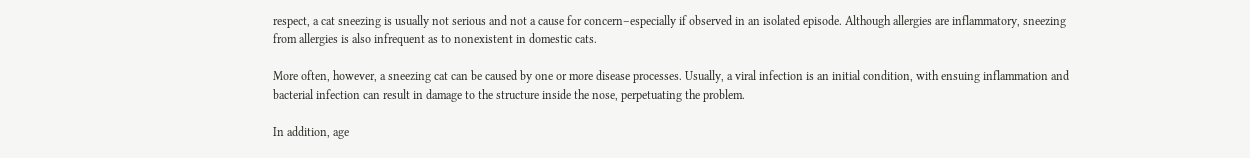respect, a cat sneezing is usually not serious and not a cause for concern–especially if observed in an isolated episode. Although allergies are inflammatory, sneezing from allergies is also infrequent as to nonexistent in domestic cats.

More often, however, a sneezing cat can be caused by one or more disease processes. Usually, a viral infection is an initial condition, with ensuing inflammation and bacterial infection can result in damage to the structure inside the nose, perpetuating the problem.

In addition, age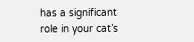has a significant role in your cat’s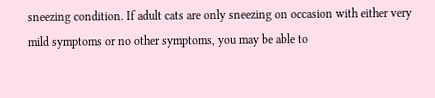sneezing condition. If adult cats are only sneezing on occasion with either very mild symptoms or no other symptoms, you may be able to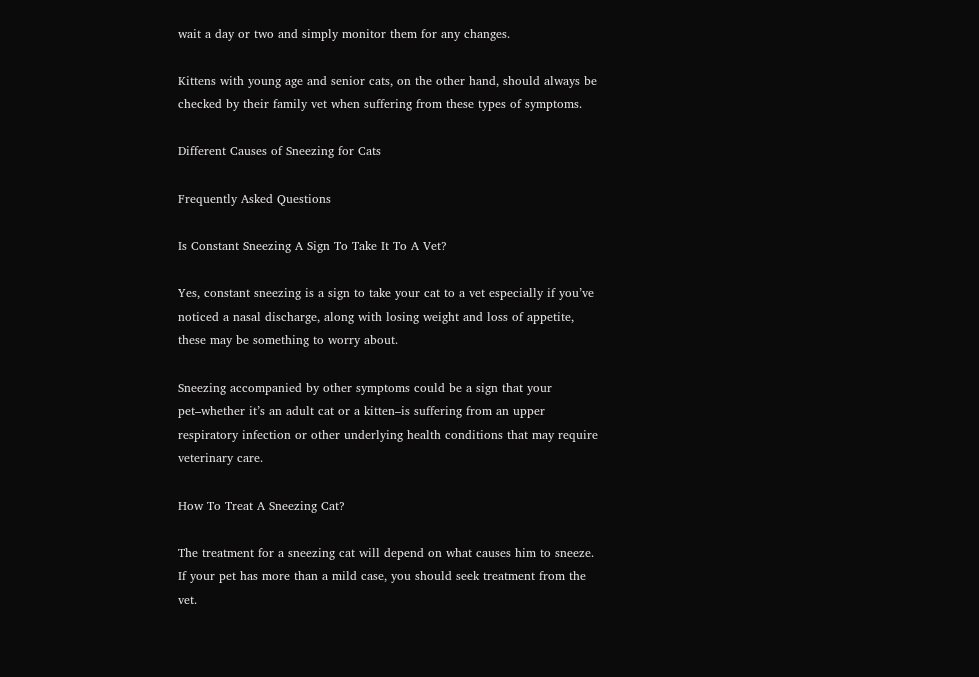wait a day or two and simply monitor them for any changes.

Kittens with young age and senior cats, on the other hand, should always be checked by their family vet when suffering from these types of symptoms.

Different Causes of Sneezing for Cats

Frequently Asked Questions

Is Constant Sneezing A Sign To Take It To A Vet?

Yes, constant sneezing is a sign to take your cat to a vet especially if you’ve noticed a nasal discharge, along with losing weight and loss of appetite, these may be something to worry about.

Sneezing accompanied by other symptoms could be a sign that your pet–whether it’s an adult cat or a kitten–is suffering from an upper respiratory infection or other underlying health conditions that may require veterinary care.

How To Treat A Sneezing Cat?

The treatment for a sneezing cat will depend on what causes him to sneeze. If your pet has more than a mild case, you should seek treatment from the vet.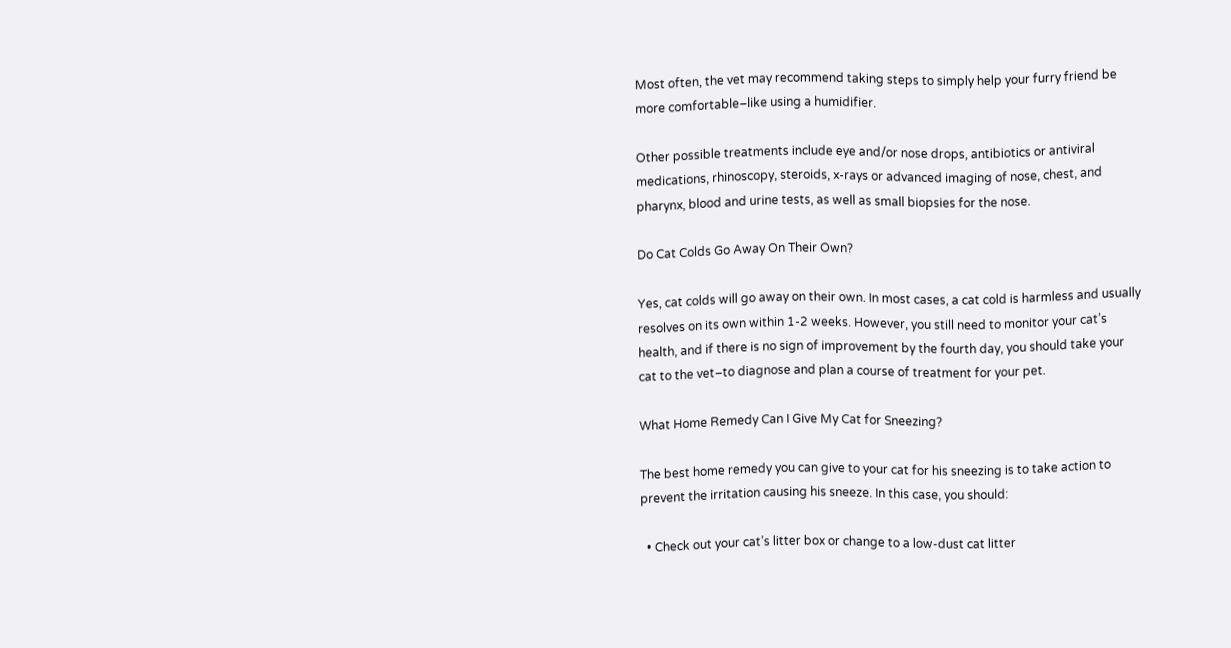Most often, the vet may recommend taking steps to simply help your furry friend be more comfortable–like using a humidifier.

Other possible treatments include eye and/or nose drops, antibiotics or antiviral medications, rhinoscopy, steroids, x-rays or advanced imaging of nose, chest, and pharynx, blood and urine tests, as well as small biopsies for the nose.

Do Cat Colds Go Away On Their Own?

Yes, cat colds will go away on their own. In most cases, a cat cold is harmless and usually resolves on its own within 1-2 weeks. However, you still need to monitor your cat’s health, and if there is no sign of improvement by the fourth day, you should take your cat to the vet–to diagnose and plan a course of treatment for your pet.

What Home Remedy Can I Give My Cat for Sneezing?

The best home remedy you can give to your cat for his sneezing is to take action to prevent the irritation causing his sneeze. In this case, you should:

  • Check out your cat’s litter box or change to a low-dust cat litter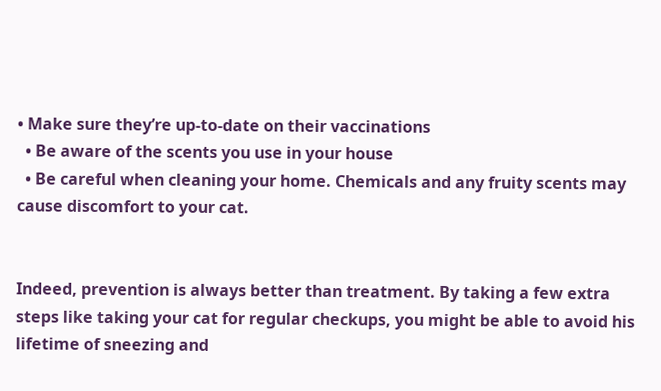• Make sure they’re up-to-date on their vaccinations
  • Be aware of the scents you use in your house
  • Be careful when cleaning your home. Chemicals and any fruity scents may cause discomfort to your cat.


Indeed, prevention is always better than treatment. By taking a few extra steps like taking your cat for regular checkups, you might be able to avoid his lifetime of sneezing and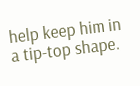help keep him in a tip-top shape.